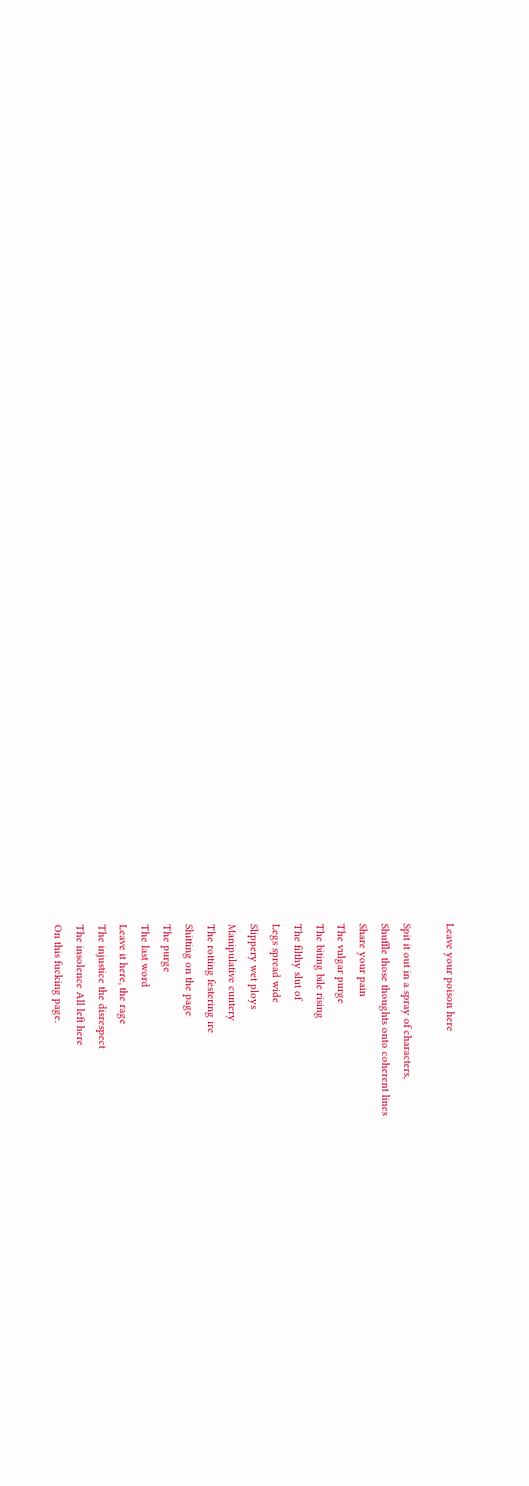Leave your poison here

Spit it out in a spray of characters,
Shuffle those thoughts onto coherent lines
Share your pain
The vulgar purge
The biting bile rising
The filthy slut of
Legs spread wide
Slippery wet ploys
Manipulative cuntery
The rotting festering ire
Shitting on the page
The purge
The last word
Leave it here, the rage
The injustice the disrespect
The insolence All left here
On this fucking page.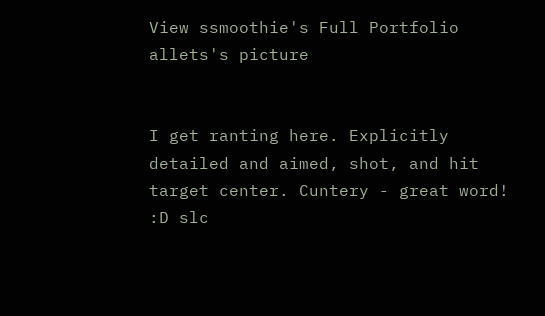View ssmoothie's Full Portfolio
allets's picture


I get ranting here. Explicitly detailed and aimed, shot, and hit target center. Cuntery - great word! :D slc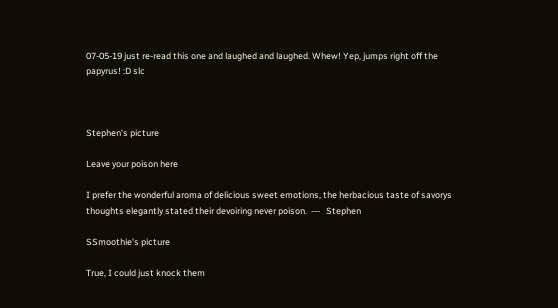07-05-19 just re-read this one and laughed and laughed. Whew! Yep, jumps right off the papyrus! :D slc



Stephen's picture

Leave your poison here

I prefer the wonderful aroma of delicious sweet emotions, the herbacious taste of savorys thoughts elegantly stated their devoiring never poison.  ---   Stephen

SSmoothie's picture

True, I could just knock them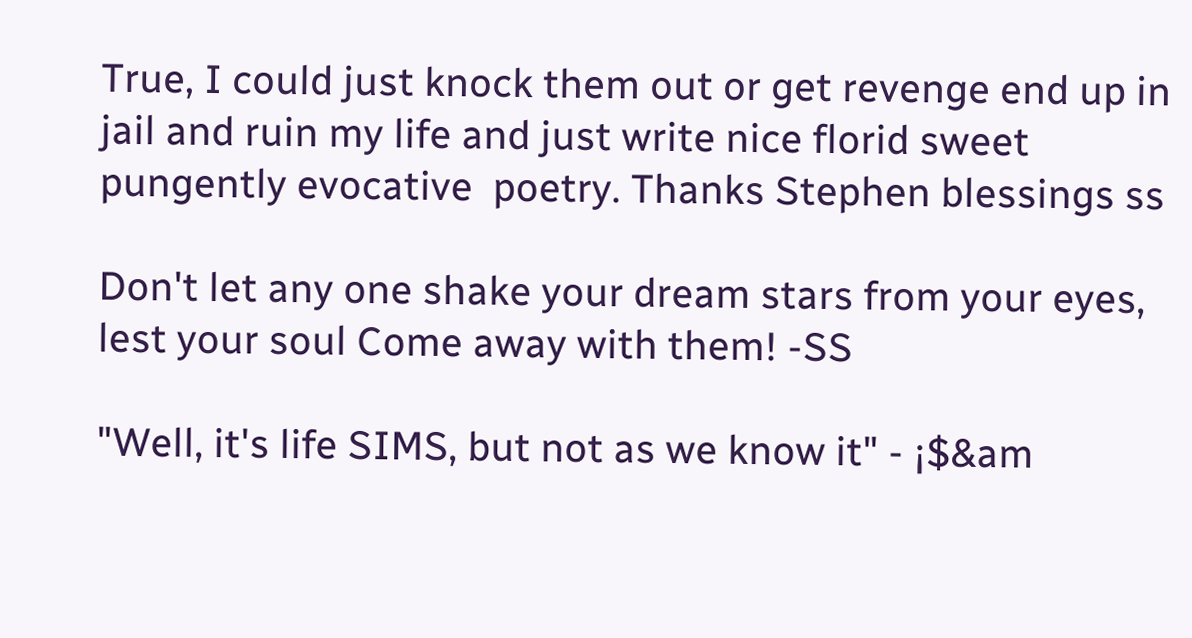True, I could just knock them out or get revenge end up in jail and ruin my life and just write nice florid sweet pungently evocative  poetry. Thanks Stephen blessings ss

Don't let any one shake your dream stars from your eyes, lest your soul Come away with them! -SS

"Well, it's life SIMS, but not as we know it" - ¡$&am